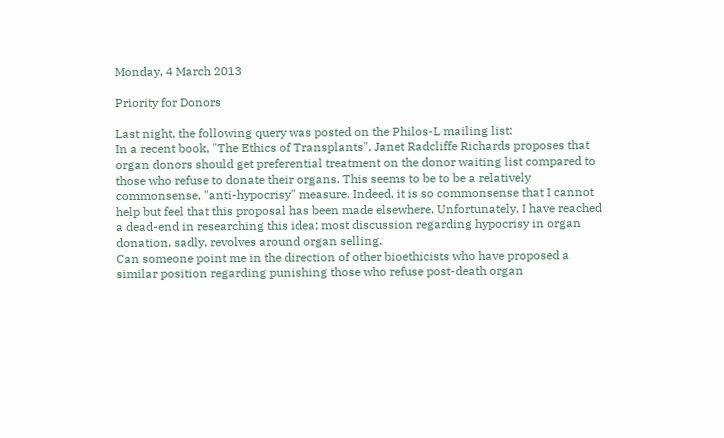Monday, 4 March 2013

Priority for Donors

Last night, the following query was posted on the Philos-L mailing list:
In a recent book, "The Ethics of Transplants", Janet Radcliffe Richards proposes that organ donors should get preferential treatment on the donor waiting list compared to those who refuse to donate their organs. This seems to be to be a relatively commonsense, "anti-hypocrisy" measure. Indeed, it is so commonsense that I cannot help but feel that this proposal has been made elsewhere. Unfortunately, I have reached a dead-end in researching this idea; most discussion regarding hypocrisy in organ donation, sadly, revolves around organ selling.
Can someone point me in the direction of other bioethicists who have proposed a similar position regarding punishing those who refuse post-death organ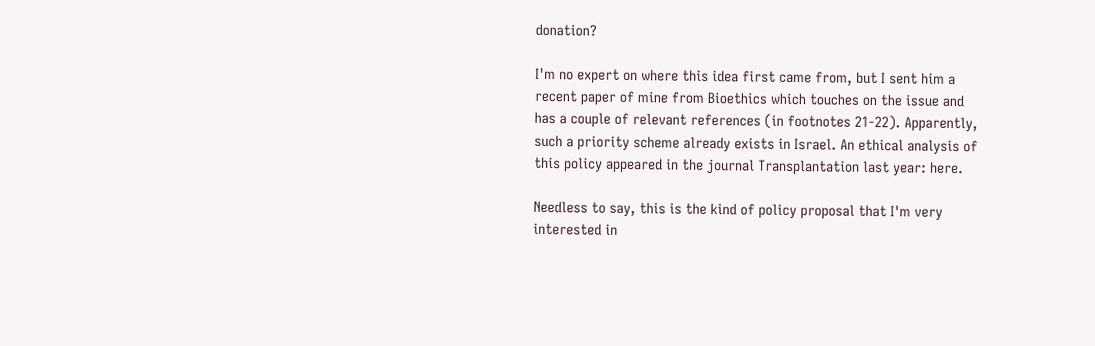donation?

I'm no expert on where this idea first came from, but I sent him a recent paper of mine from Bioethics which touches on the issue and has a couple of relevant references (in footnotes 21-22). Apparently, such a priority scheme already exists in Israel. An ethical analysis of this policy appeared in the journal Transplantation last year: here.

Needless to say, this is the kind of policy proposal that I'm very interested in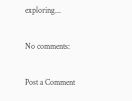exploring...

No comments:

Post a Comment